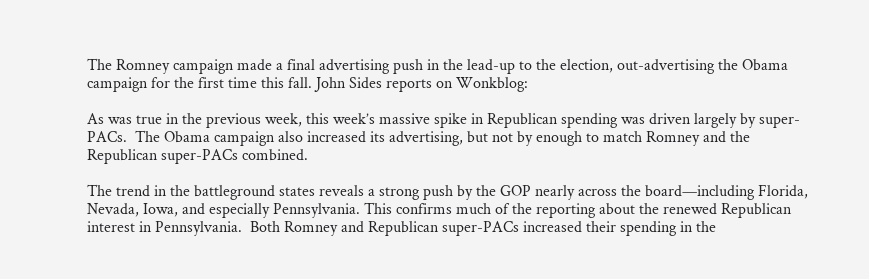The Romney campaign made a final advertising push in the lead-up to the election, out-advertising the Obama campaign for the first time this fall. John Sides reports on Wonkblog:

As was true in the previous week, this week’s massive spike in Republican spending was driven largely by super-PACs.  The Obama campaign also increased its advertising, but not by enough to match Romney and the Republican super-PACs combined.

The trend in the battleground states reveals a strong push by the GOP nearly across the board—including Florida, Nevada, Iowa, and especially Pennsylvania. This confirms much of the reporting about the renewed Republican interest in Pennsylvania.  Both Romney and Republican super-PACs increased their spending in the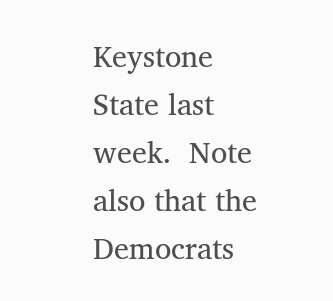Keystone State last week.  Note also that the Democrats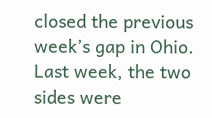closed the previous week’s gap in Ohio.  Last week, the two sides were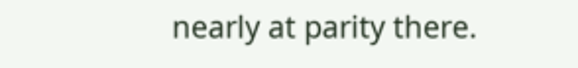nearly at parity there.